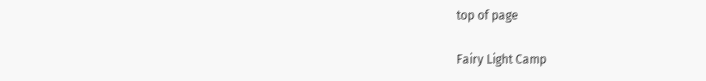top of page

Fairy Light Camp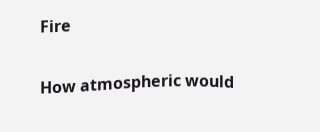Fire

How atmospheric would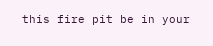this fire pit be in your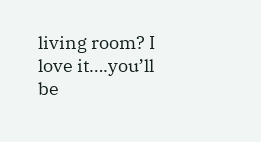living room? I love it….you’ll be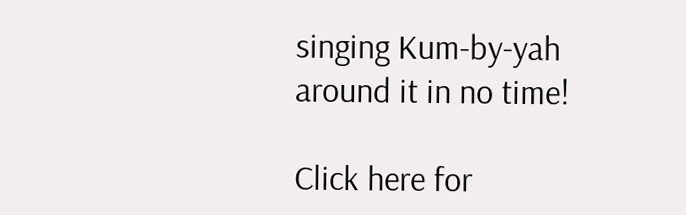singing Kum-by-yah around it in no time!

Click here for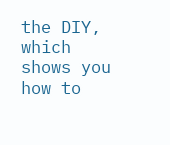the DIY, which shows you how to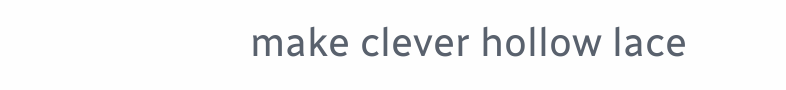make clever hollow lace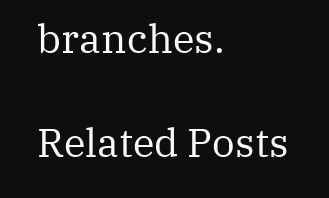branches.

Related Posts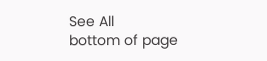See All
bottom of page